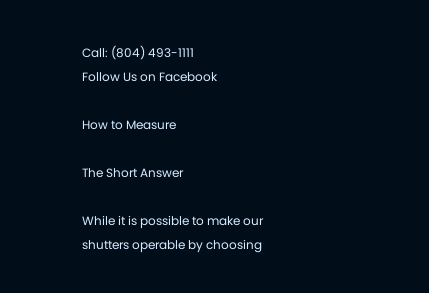Call: (804) 493-1111
Follow Us on Facebook

How to Measure

The Short Answer

While it is possible to make our shutters operable by choosing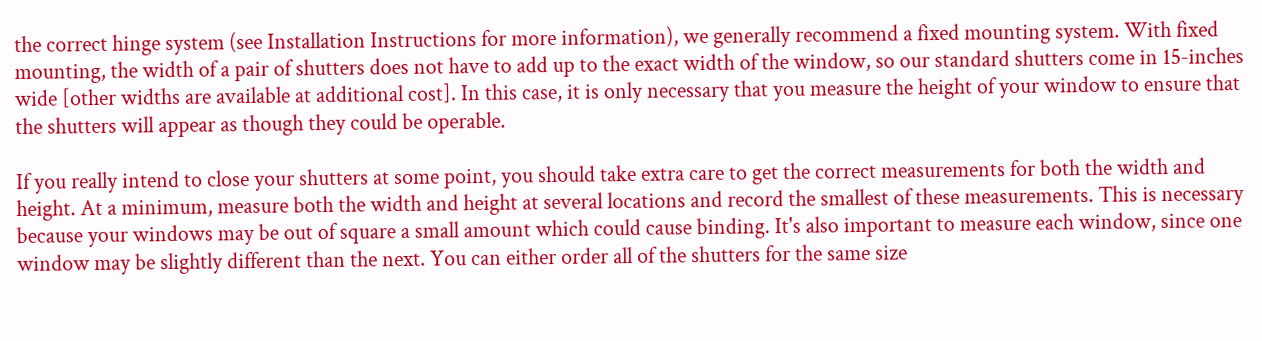the correct hinge system (see Installation Instructions for more information), we generally recommend a fixed mounting system. With fixed mounting, the width of a pair of shutters does not have to add up to the exact width of the window, so our standard shutters come in 15-inches wide [other widths are available at additional cost]. In this case, it is only necessary that you measure the height of your window to ensure that the shutters will appear as though they could be operable.

If you really intend to close your shutters at some point, you should take extra care to get the correct measurements for both the width and height. At a minimum, measure both the width and height at several locations and record the smallest of these measurements. This is necessary because your windows may be out of square a small amount which could cause binding. It's also important to measure each window, since one window may be slightly different than the next. You can either order all of the shutters for the same size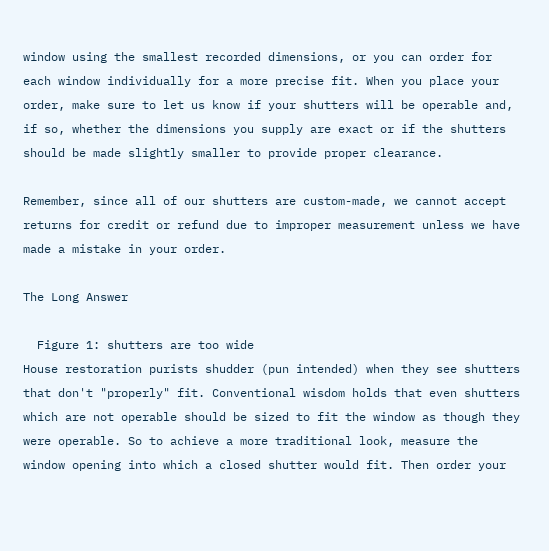window using the smallest recorded dimensions, or you can order for each window individually for a more precise fit. When you place your order, make sure to let us know if your shutters will be operable and, if so, whether the dimensions you supply are exact or if the shutters should be made slightly smaller to provide proper clearance.

Remember, since all of our shutters are custom-made, we cannot accept returns for credit or refund due to improper measurement unless we have made a mistake in your order.

The Long Answer

  Figure 1: shutters are too wide
House restoration purists shudder (pun intended) when they see shutters that don't "properly" fit. Conventional wisdom holds that even shutters which are not operable should be sized to fit the window as though they were operable. So to achieve a more traditional look, measure the window opening into which a closed shutter would fit. Then order your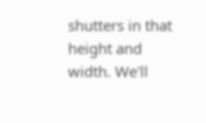shutters in that height and width. We'll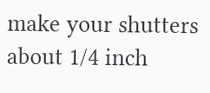make your shutters about 1/4 inch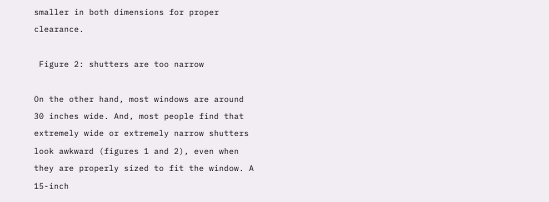smaller in both dimensions for proper clearance.

 Figure 2: shutters are too narrow

On the other hand, most windows are around 30 inches wide. And, most people find that extremely wide or extremely narrow shutters look awkward (figures 1 and 2), even when they are properly sized to fit the window. A 15-inch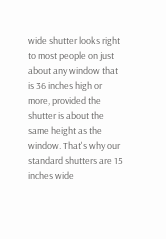wide shutter looks right to most people on just about any window that is 36 inches high or more, provided the shutter is about the same height as the window. That's why our standard shutters are 15 inches wide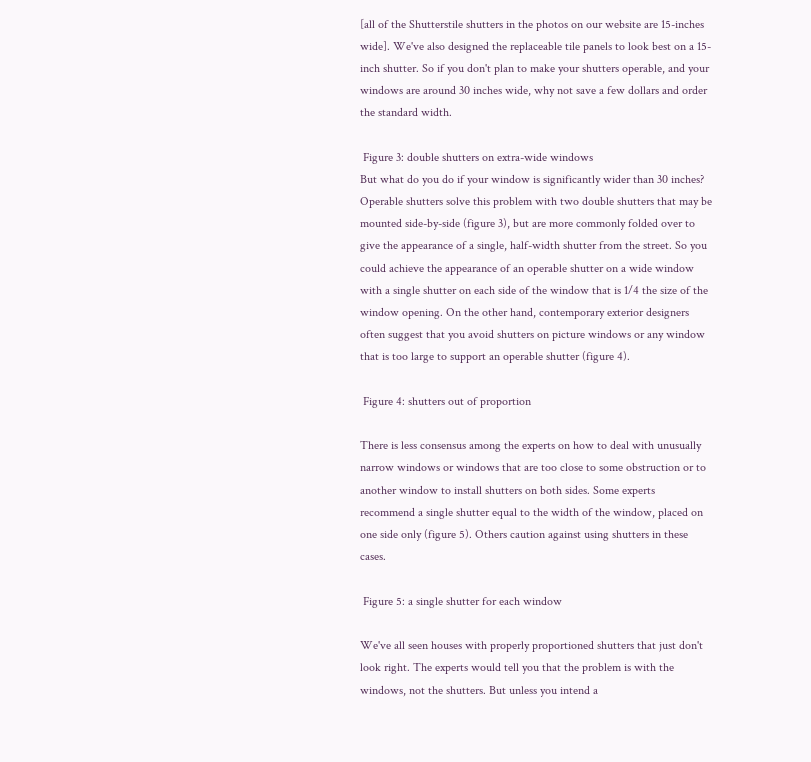[all of the Shutterstile shutters in the photos on our website are 15-inches wide]. We've also designed the replaceable tile panels to look best on a 15-inch shutter. So if you don't plan to make your shutters operable, and your windows are around 30 inches wide, why not save a few dollars and order the standard width.

 Figure 3: double shutters on extra-wide windows
But what do you do if your window is significantly wider than 30 inches? Operable shutters solve this problem with two double shutters that may be mounted side-by-side (figure 3), but are more commonly folded over to give the appearance of a single, half-width shutter from the street. So you could achieve the appearance of an operable shutter on a wide window with a single shutter on each side of the window that is 1/4 the size of the window opening. On the other hand, contemporary exterior designers often suggest that you avoid shutters on picture windows or any window that is too large to support an operable shutter (figure 4).

 Figure 4: shutters out of proportion

There is less consensus among the experts on how to deal with unusually narrow windows or windows that are too close to some obstruction or to another window to install shutters on both sides. Some experts recommend a single shutter equal to the width of the window, placed on one side only (figure 5). Others caution against using shutters in these cases.

 Figure 5: a single shutter for each window

We've all seen houses with properly proportioned shutters that just don't look right. The experts would tell you that the problem is with the windows, not the shutters. But unless you intend a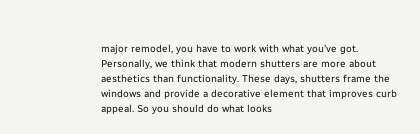major remodel, you have to work with what you've got. Personally, we think that modern shutters are more about aesthetics than functionality. These days, shutters frame the windows and provide a decorative element that improves curb appeal. So you should do what looks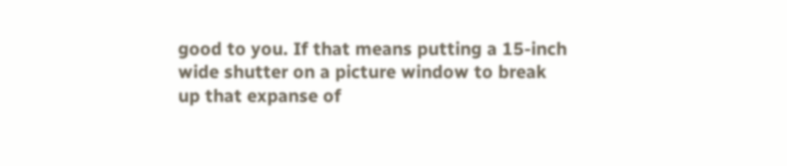good to you. If that means putting a 15-inch wide shutter on a picture window to break up that expanse of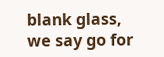blank glass, we say go for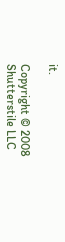it.

Copyright © 2008 Shutterstile LLC